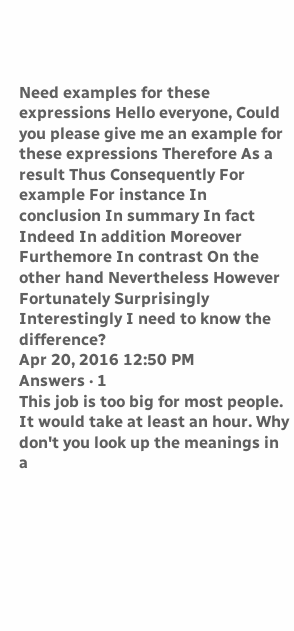Need examples for these expressions Hello everyone, Could you please give me an example for these expressions Therefore As a result Thus Consequently For example For instance In conclusion In summary In fact Indeed In addition Moreover Furthemore In contrast On the other hand Nevertheless However Fortunately Surprisingly Interestingly I need to know the difference?
Apr 20, 2016 12:50 PM
Answers · 1
This job is too big for most people. It would take at least an hour. Why don't you look up the meanings in a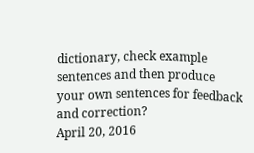dictionary, check example sentences and then produce your own sentences for feedback and correction?
April 20, 2016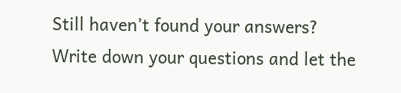Still haven’t found your answers?
Write down your questions and let the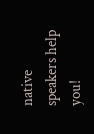native speakers help you!